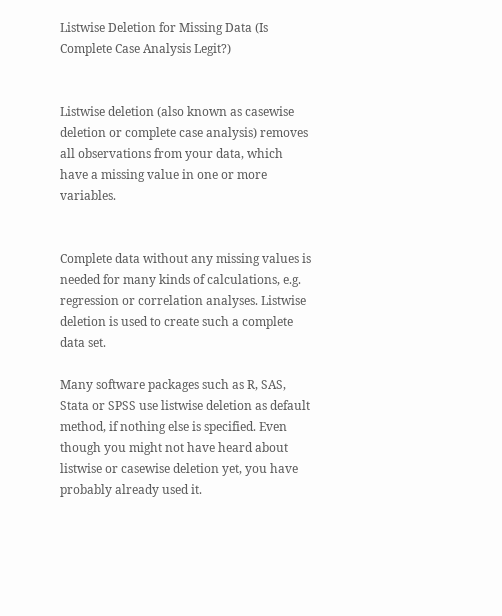Listwise Deletion for Missing Data (Is Complete Case Analysis Legit?)


Listwise deletion (also known as casewise deletion or complete case analysis) removes all observations from your data, which have a missing value in one or more variables.


Complete data without any missing values is needed for many kinds of calculations, e.g. regression or correlation analyses. Listwise deletion is used to create such a complete data set.

Many software packages such as R, SAS, Stata or SPSS use listwise deletion as default method, if nothing else is specified. Even though you might not have heard about listwise or casewise deletion yet, you have probably already used it.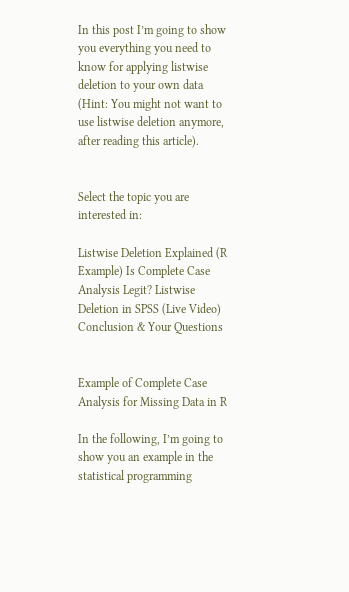In this post I’m going to show you everything you need to know for applying listwise deletion to your own data (Hint: You might not want to use listwise deletion anymore, after reading this article).


Select the topic you are interested in:

Listwise Deletion Explained (R Example) Is Complete Case Analysis Legit? Listwise Deletion in SPSS (Live Video) Conclusion & Your Questions


Example of Complete Case Analysis for Missing Data in R

In the following, I’m going to show you an example in the statistical programming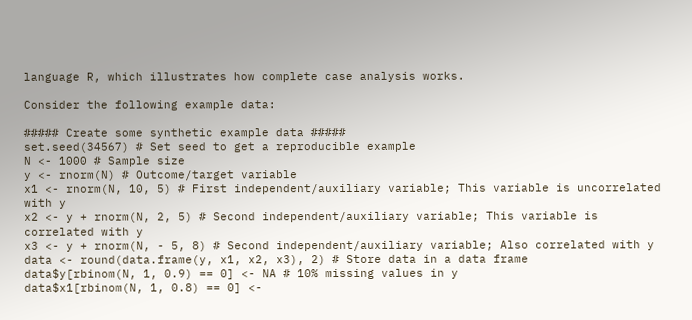language R, which illustrates how complete case analysis works.

Consider the following example data:

##### Create some synthetic example data #####
set.seed(34567) # Set seed to get a reproducible example
N <- 1000 # Sample size
y <- rnorm(N) # Outcome/target variable
x1 <- rnorm(N, 10, 5) # First independent/auxiliary variable; This variable is uncorrelated with y
x2 <- y + rnorm(N, 2, 5) # Second independent/auxiliary variable; This variable is correlated with y
x3 <- y + rnorm(N, - 5, 8) # Second independent/auxiliary variable; Also correlated with y
data <- round(data.frame(y, x1, x2, x3), 2) # Store data in a data frame
data$y[rbinom(N, 1, 0.9) == 0] <- NA # 10% missing values in y
data$x1[rbinom(N, 1, 0.8) == 0] <-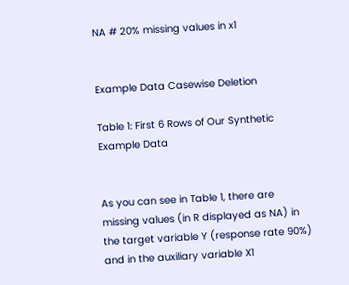NA # 20% missing values in x1


Example Data Casewise Deletion

Table 1: First 6 Rows of Our Synthetic Example Data


As you can see in Table 1, there are missing values (in R displayed as NA) in the target variable Y (response rate 90%) and in the auxiliary variable X1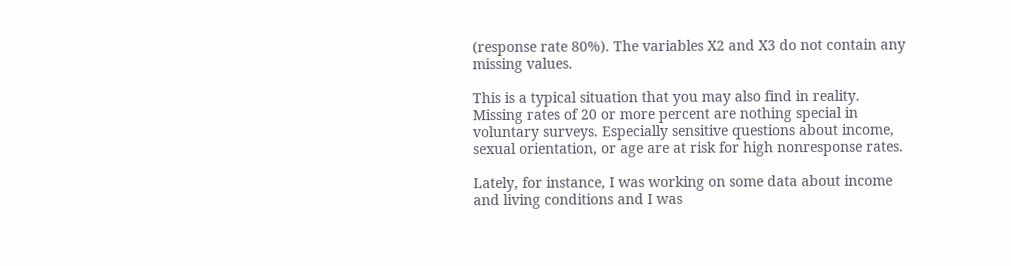(response rate 80%). The variables X2 and X3 do not contain any missing values.

This is a typical situation that you may also find in reality. Missing rates of 20 or more percent are nothing special in voluntary surveys. Especially sensitive questions about income, sexual orientation, or age are at risk for high nonresponse rates.

Lately, for instance, I was working on some data about income and living conditions and I was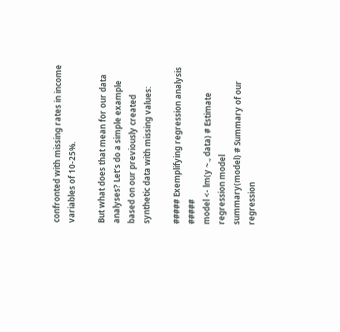confronted with missing rates in income variables of 10-25%.

But what does that mean for our data analyses? Let’s do a simple example based on our previously created synthetic data with missing values:

##### Exemplifying regression analysis #####
model <- lm(y ~., data) # Estimate regression model
summary(model) # Summary of our regression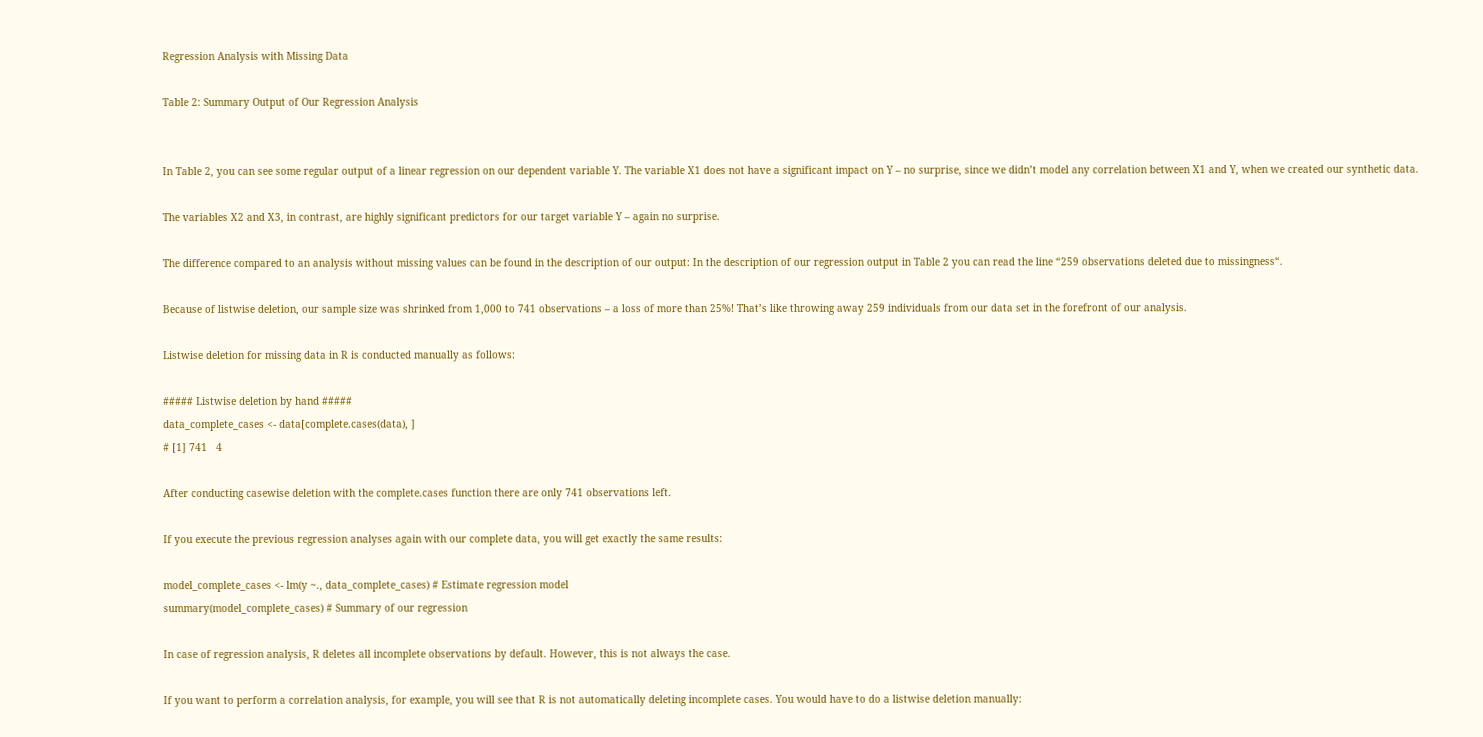Regression Analysis with Missing Data

Table 2: Summary Output of Our Regression Analysis


In Table 2, you can see some regular output of a linear regression on our dependent variable Y. The variable X1 does not have a significant impact on Y – no surprise, since we didn’t model any correlation between X1 and Y, when we created our synthetic data.

The variables X2 and X3, in contrast, are highly significant predictors for our target variable Y – again no surprise.

The difference compared to an analysis without missing values can be found in the description of our output: In the description of our regression output in Table 2 you can read the line “259 observations deleted due to missingness“.

Because of listwise deletion, our sample size was shrinked from 1,000 to 741 observations – a loss of more than 25%! That’s like throwing away 259 individuals from our data set in the forefront of our analysis.

Listwise deletion for missing data in R is conducted manually as follows:

##### Listwise deletion by hand #####
data_complete_cases <- data[complete.cases(data), ]
# [1] 741   4

After conducting casewise deletion with the complete.cases function there are only 741 observations left.

If you execute the previous regression analyses again with our complete data, you will get exactly the same results:

model_complete_cases <- lm(y ~., data_complete_cases) # Estimate regression model
summary(model_complete_cases) # Summary of our regression

In case of regression analysis, R deletes all incomplete observations by default. However, this is not always the case.

If you want to perform a correlation analysis, for example, you will see that R is not automatically deleting incomplete cases. You would have to do a listwise deletion manually: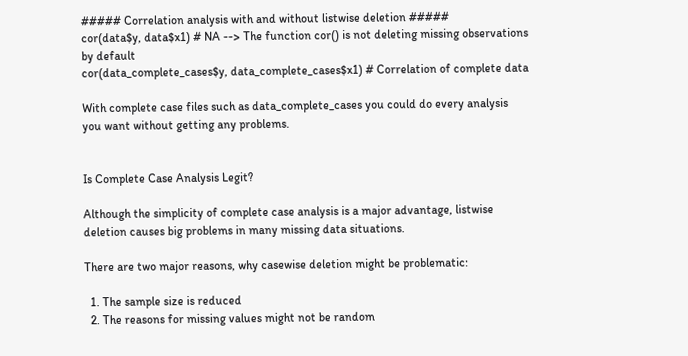##### Correlation analysis with and without listwise deletion #####
cor(data$y, data$x1) # NA --> The function cor() is not deleting missing observations by default
cor(data_complete_cases$y, data_complete_cases$x1) # Correlation of complete data

With complete case files such as data_complete_cases you could do every analysis you want without getting any problems.


Is Complete Case Analysis Legit?

Although the simplicity of complete case analysis is a major advantage, listwise deletion causes big problems in many missing data situations.

There are two major reasons, why casewise deletion might be problematic:

  1. The sample size is reduced
  2. The reasons for missing values might not be random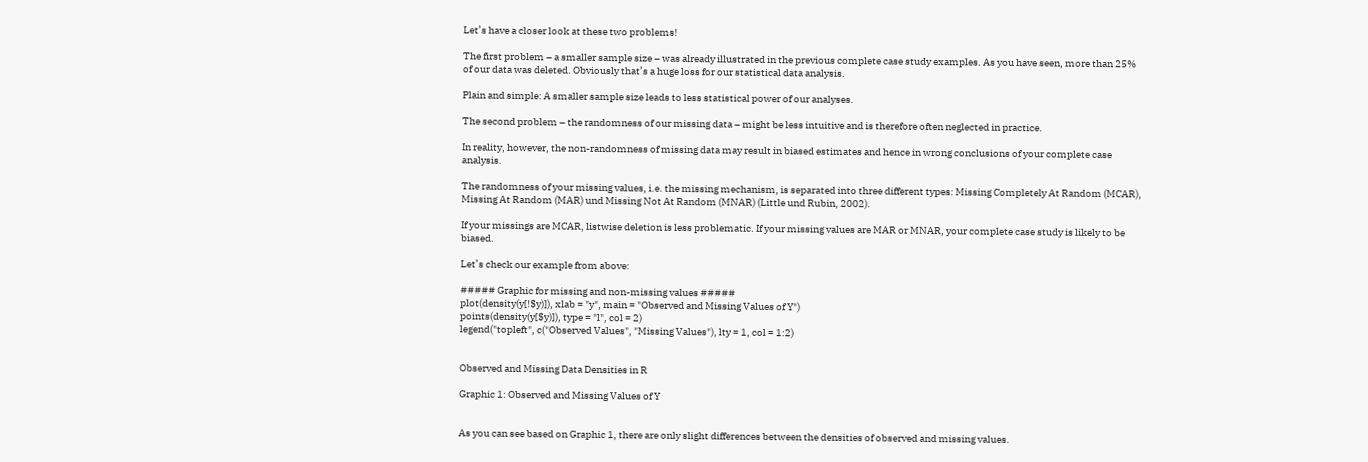Let’s have a closer look at these two problems!

The first problem – a smaller sample size – was already illustrated in the previous complete case study examples. As you have seen, more than 25% of our data was deleted. Obviously that’s a huge loss for our statistical data analysis.

Plain and simple: A smaller sample size leads to less statistical power of our analyses.

The second problem – the randomness of our missing data – might be less intuitive and is therefore often neglected in practice.

In reality, however, the non-randomness of missing data may result in biased estimates and hence in wrong conclusions of your complete case analysis.

The randomness of your missing values, i.e. the missing mechanism, is separated into three different types: Missing Completely At Random (MCAR), Missing At Random (MAR) und Missing Not At Random (MNAR) (Little und Rubin, 2002).

If your missings are MCAR, listwise deletion is less problematic. If your missing values are MAR or MNAR, your complete case study is likely to be biased.

Let’s check our example from above:

##### Graphic for missing and non-missing values #####
plot(density(y[!$y)]), xlab = "y", main = "Observed and Missing Values of Y")
points(density(y[$y)]), type = "l", col = 2)
legend("topleft", c("Observed Values", "Missing Values"), lty = 1, col = 1:2)


Observed and Missing Data Densities in R

Graphic 1: Observed and Missing Values of Y


As you can see based on Graphic 1, there are only slight differences between the densities of observed and missing values.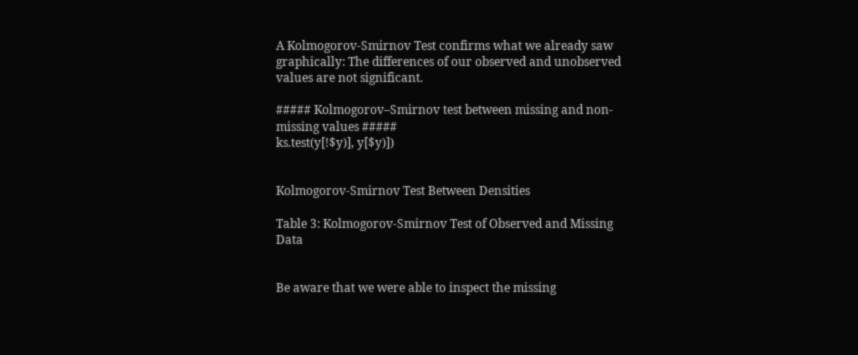A Kolmogorov-Smirnov Test confirms what we already saw graphically: The differences of our observed and unobserved values are not significant.

##### Kolmogorov–Smirnov test between missing and non-missing values #####
ks.test(y[!$y)], y[$y)])


Kolmogorov-Smirnov Test Between Densities

Table 3: Kolmogorov-Smirnov Test of Observed and Missing Data


Be aware that we were able to inspect the missing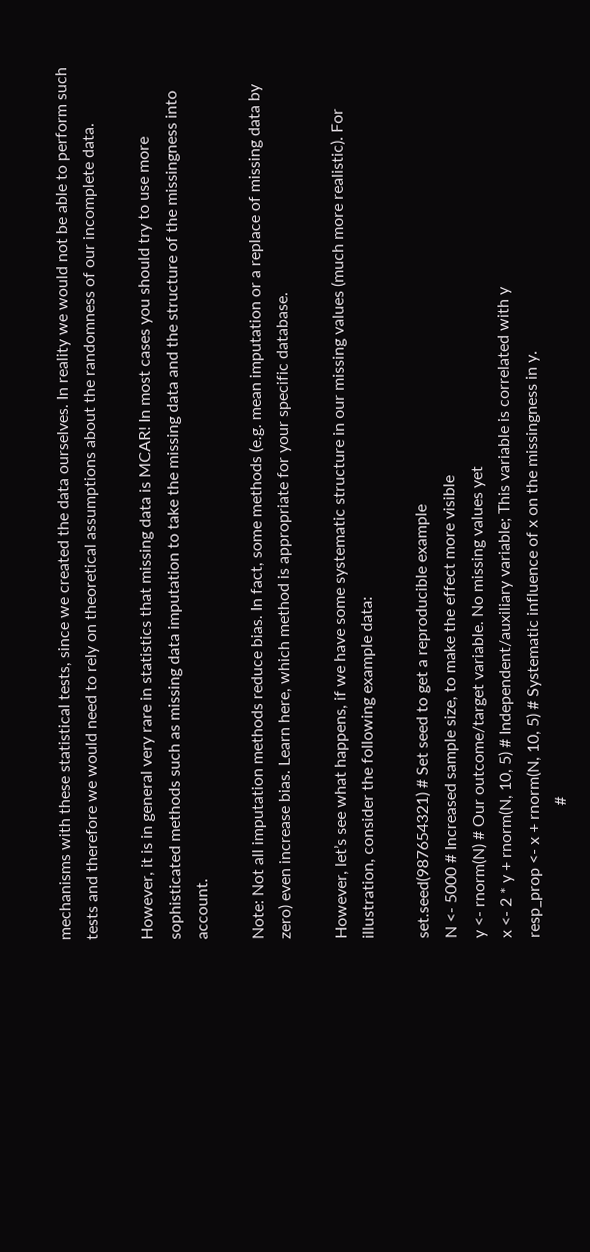mechanisms with these statistical tests, since we created the data ourselves. In reality we would not be able to perform such tests and therefore we would need to rely on theoretical assumptions about the randomness of our incomplete data.

However, it is in general very rare in statistics that missing data is MCAR! In most cases you should try to use more sophisticated methods such as missing data imputation to take the missing data and the structure of the missingness into account.

Note: Not all imputation methods reduce bias. In fact, some methods (e.g. mean imputation or a replace of missing data by zero) even increase bias. Learn here, which method is appropriate for your specific database.

However, let’s see what happens, if we have some systematic structure in our missing values (much more realistic). For illustration, consider the following example data:

set.seed(987654321) # Set seed to get a reproducible example
N <- 5000 # Increased sample size, to make the effect more visible
y <- rnorm(N) # Our outcome/target variable. No missing values yet
x <- 2 * y + rnorm(N, 10, 5) # Independent/auxiliary variable; This variable is correlated with y
resp_prop <- x + rnorm(N, 10, 5) # Systematic influence of x on the missingness in y.
                                 #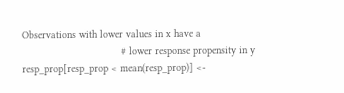Observations with lower values in x have a
                                 # lower response propensity in y
resp_prop[resp_prop < mean(resp_prop)] <-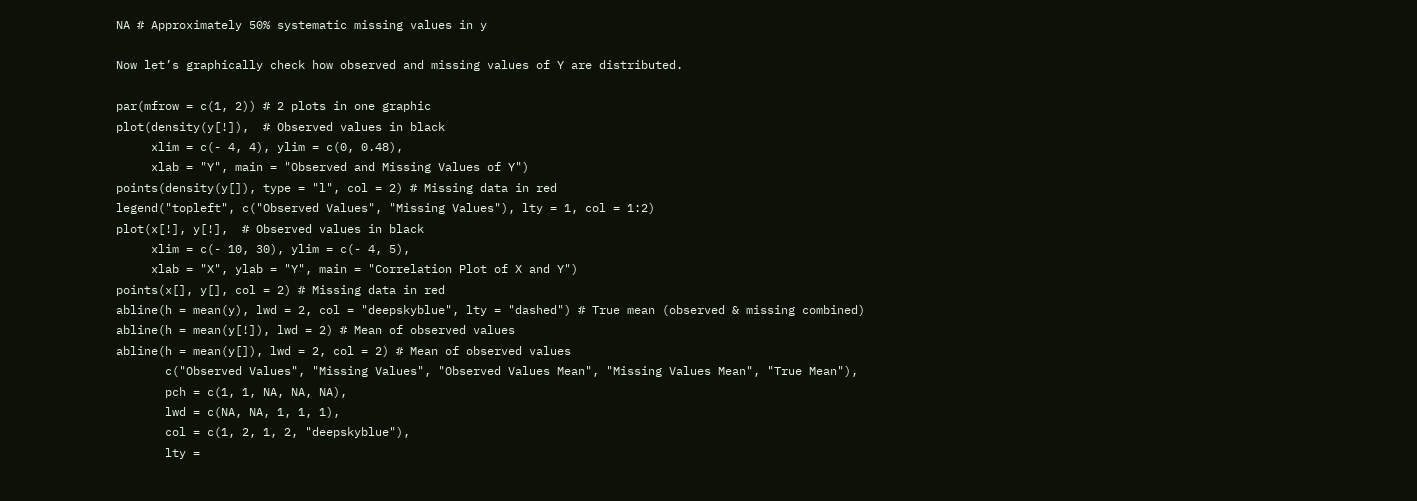NA # Approximately 50% systematic missing values in y

Now let’s graphically check how observed and missing values of Y are distributed.

par(mfrow = c(1, 2)) # 2 plots in one graphic
plot(density(y[!]),  # Observed values in black
     xlim = c(- 4, 4), ylim = c(0, 0.48),
     xlab = "Y", main = "Observed and Missing Values of Y")
points(density(y[]), type = "l", col = 2) # Missing data in red
legend("topleft", c("Observed Values", "Missing Values"), lty = 1, col = 1:2)
plot(x[!], y[!],  # Observed values in black
     xlim = c(- 10, 30), ylim = c(- 4, 5),
     xlab = "X", ylab = "Y", main = "Correlation Plot of X and Y")
points(x[], y[], col = 2) # Missing data in red
abline(h = mean(y), lwd = 2, col = "deepskyblue", lty = "dashed") # True mean (observed & missing combined)
abline(h = mean(y[!]), lwd = 2) # Mean of observed values
abline(h = mean(y[]), lwd = 2, col = 2) # Mean of observed values
       c("Observed Values", "Missing Values", "Observed Values Mean", "Missing Values Mean", "True Mean"),
       pch = c(1, 1, NA, NA, NA),
       lwd = c(NA, NA, 1, 1, 1),
       col = c(1, 2, 1, 2, "deepskyblue"),
       lty =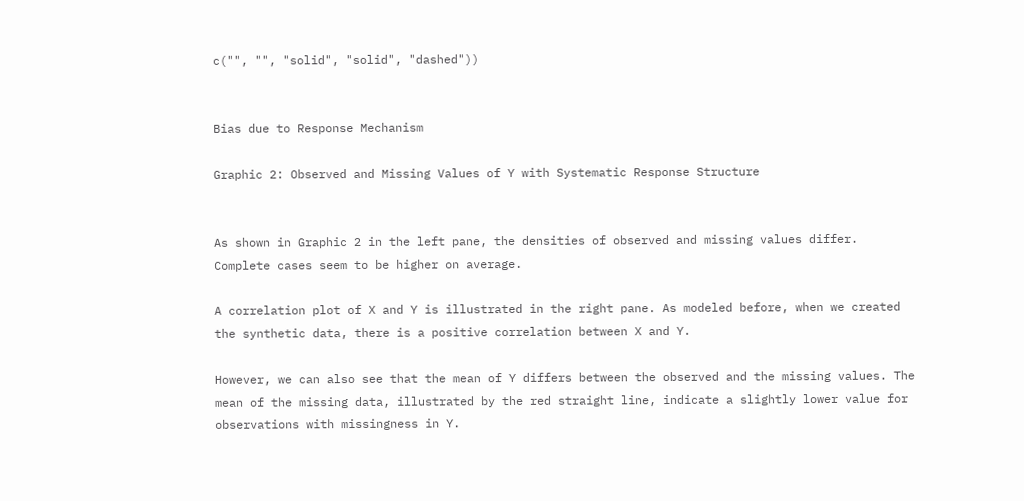c("", "", "solid", "solid", "dashed"))


Bias due to Response Mechanism

Graphic 2: Observed and Missing Values of Y with Systematic Response Structure


As shown in Graphic 2 in the left pane, the densities of observed and missing values differ. Complete cases seem to be higher on average.

A correlation plot of X and Y is illustrated in the right pane. As modeled before, when we created the synthetic data, there is a positive correlation between X and Y.

However, we can also see that the mean of Y differs between the observed and the missing values. The mean of the missing data, illustrated by the red straight line, indicate a slightly lower value for observations with missingness in Y.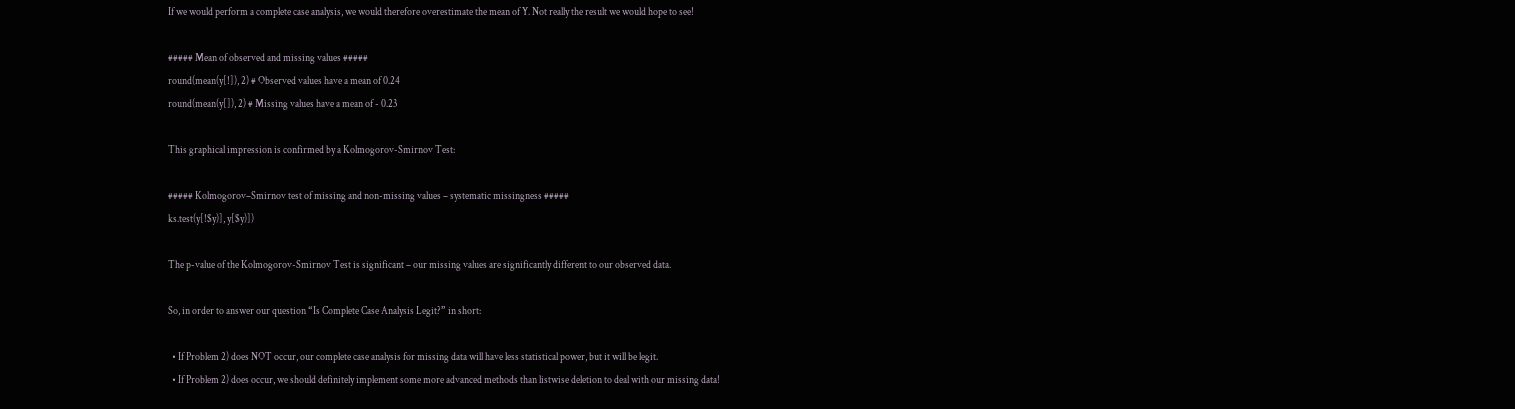If we would perform a complete case analysis, we would therefore overestimate the mean of Y. Not really the result we would hope to see!

##### Mean of observed and missing values #####
round(mean(y[!]), 2) # Observed values have a mean of 0.24
round(mean(y[]), 2) # Missing values have a mean of - 0.23

This graphical impression is confirmed by a Kolmogorov-Smirnov Test:

##### Kolmogorov–Smirnov test of missing and non-missing values – systematic missingness #####
ks.test(y[!$y)], y[$y)])

The p-value of the Kolmogorov-Smirnov Test is significant – our missing values are significantly different to our observed data.

So, in order to answer our question “Is Complete Case Analysis Legit?” in short:

  • If Problem 2) does NOT occur, our complete case analysis for missing data will have less statistical power, but it will be legit.
  • If Problem 2) does occur, we should definitely implement some more advanced methods than listwise deletion to deal with our missing data!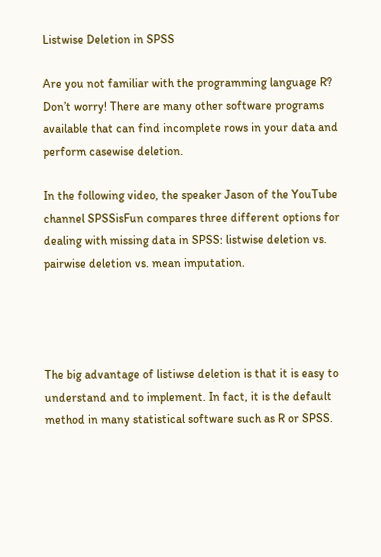Listwise Deletion in SPSS

Are you not familiar with the programming language R? Don’t worry! There are many other software programs available that can find incomplete rows in your data and perform casewise deletion.

In the following video, the speaker Jason of the YouTube channel SPSSisFun compares three different options for dealing with missing data in SPSS: listwise deletion vs. pairwise deletion vs. mean imputation.




The big advantage of listiwse deletion is that it is easy to understand and to implement. In fact, it is the default method in many statistical software such as R or SPSS.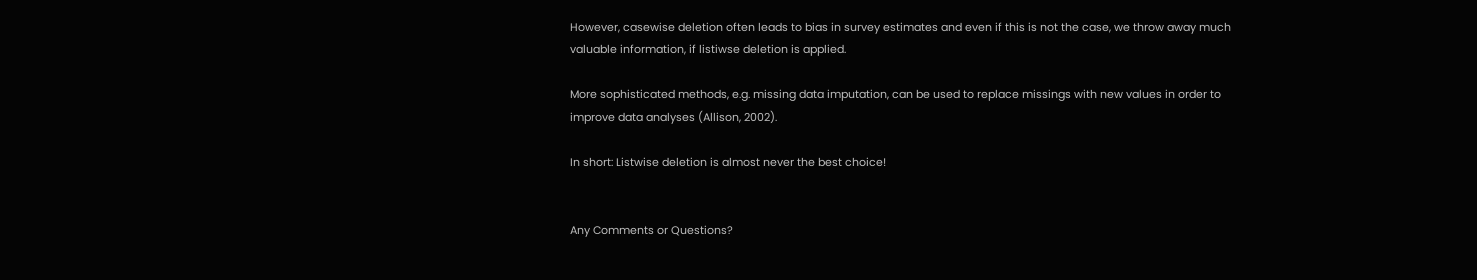However, casewise deletion often leads to bias in survey estimates and even if this is not the case, we throw away much valuable information, if listiwse deletion is applied.

More sophisticated methods, e.g. missing data imputation, can be used to replace missings with new values in order to improve data analyses (Allison, 2002).

In short: Listwise deletion is almost never the best choice!


Any Comments or Questions?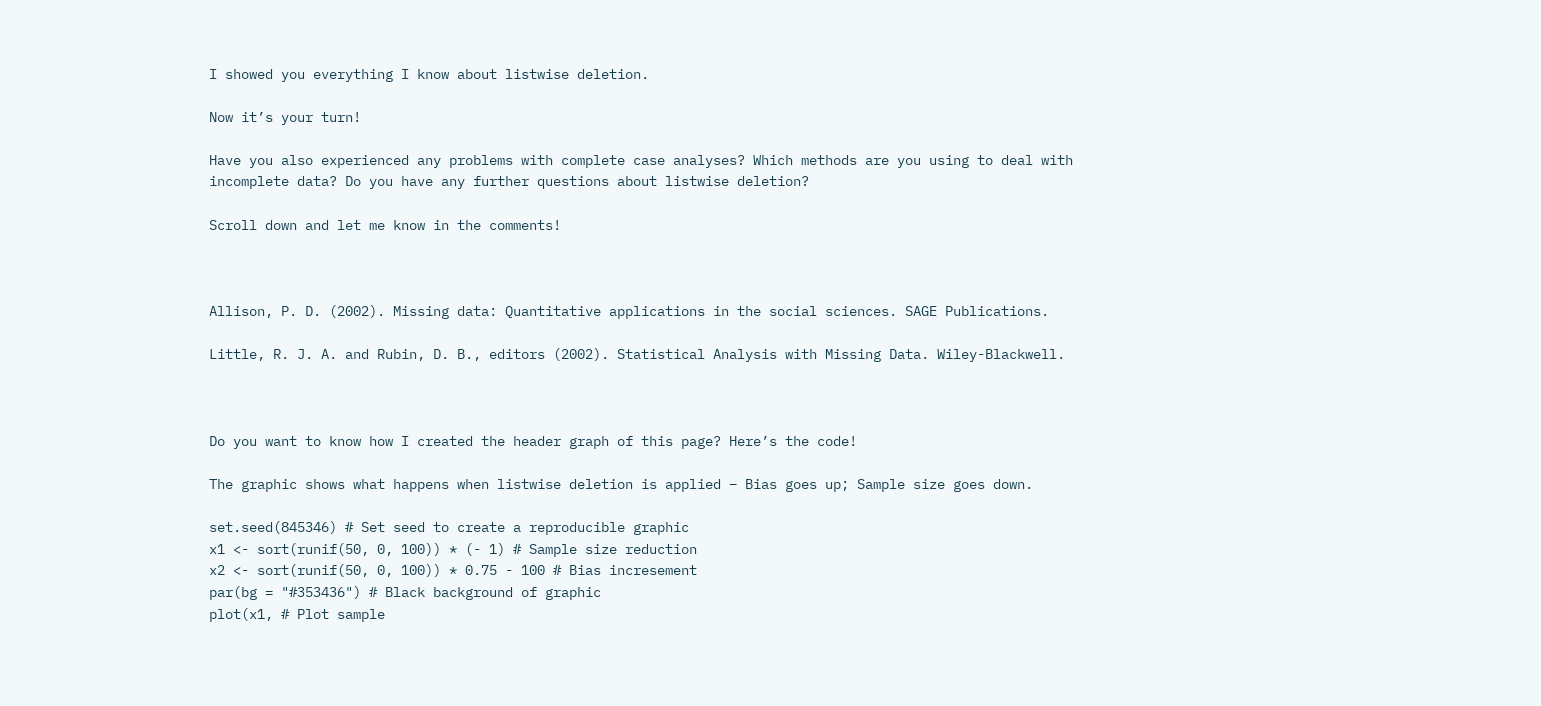I showed you everything I know about listwise deletion.

Now it’s your turn!

Have you also experienced any problems with complete case analyses? Which methods are you using to deal with incomplete data? Do you have any further questions about listwise deletion?

Scroll down and let me know in the comments!



Allison, P. D. (2002). Missing data: Quantitative applications in the social sciences. SAGE Publications.

Little, R. J. A. and Rubin, D. B., editors (2002). Statistical Analysis with Missing Data. Wiley-Blackwell.



Do you want to know how I created the header graph of this page? Here’s the code!

The graphic shows what happens when listwise deletion is applied – Bias goes up; Sample size goes down.

set.seed(845346) # Set seed to create a reproducible graphic
x1 <- sort(runif(50, 0, 100)) * (- 1) # Sample size reduction
x2 <- sort(runif(50, 0, 100)) * 0.75 - 100 # Bias incresement
par(bg = "#353436") # Black background of graphic
plot(x1, # Plot sample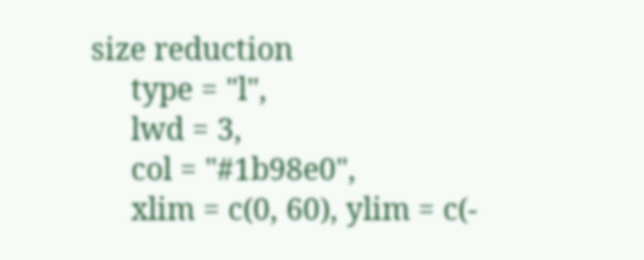size reduction
     type = "l",
     lwd = 3,
     col = "#1b98e0",
     xlim = c(0, 60), ylim = c(-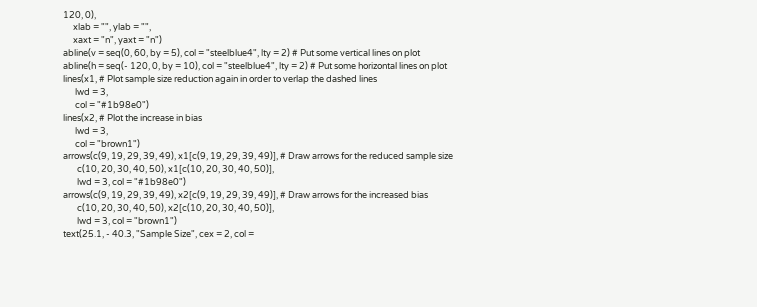120, 0),
     xlab = "", ylab = "",
     xaxt = "n", yaxt = "n")
abline(v = seq(0, 60, by = 5), col = "steelblue4", lty = 2) # Put some vertical lines on plot
abline(h = seq(- 120, 0, by = 10), col = "steelblue4", lty = 2) # Put some horizontal lines on plot
lines(x1, # Plot sample size reduction again in order to verlap the dashed lines
      lwd = 3,
      col = "#1b98e0")
lines(x2, # Plot the increase in bias
      lwd = 3,
      col = "brown1")
arrows(c(9, 19, 29, 39, 49), x1[c(9, 19, 29, 39, 49)], # Draw arrows for the reduced sample size
       c(10, 20, 30, 40, 50), x1[c(10, 20, 30, 40, 50)],
       lwd = 3, col = "#1b98e0")
arrows(c(9, 19, 29, 39, 49), x2[c(9, 19, 29, 39, 49)], # Draw arrows for the increased bias
       c(10, 20, 30, 40, 50), x2[c(10, 20, 30, 40, 50)],
       lwd = 3, col = "brown1")
text(25.1, - 40.3, "Sample Size", cex = 2, col =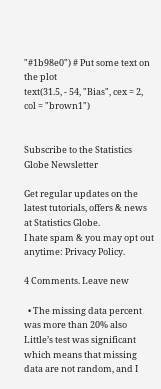"#1b98e0") # Put some text on the plot
text(31.5, - 54, "Bias", cex = 2, col = "brown1")


Subscribe to the Statistics Globe Newsletter

Get regular updates on the latest tutorials, offers & news at Statistics Globe.
I hate spam & you may opt out anytime: Privacy Policy.

4 Comments. Leave new

  • The missing data percent was more than 20% also Little’s test was significant which means that missing data are not random, and I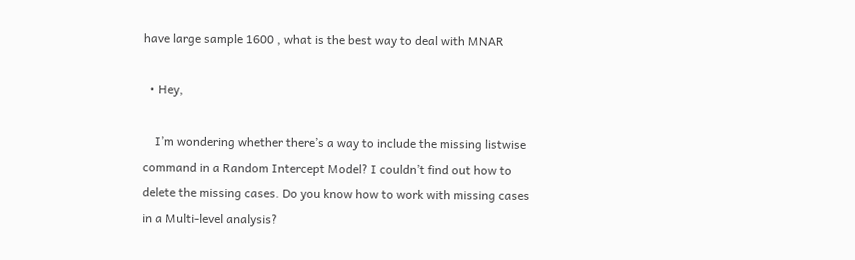have large sample 1600 , what is the best way to deal with MNAR

  • Hey,

    I’m wondering whether there’s a way to include the missing listwise command in a Random Intercept Model? I couldn’t find out how to delete the missing cases. Do you know how to work with missing cases in a Multi-level analysis?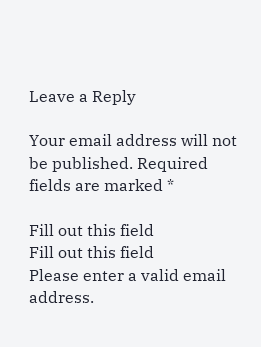Leave a Reply

Your email address will not be published. Required fields are marked *

Fill out this field
Fill out this field
Please enter a valid email address.